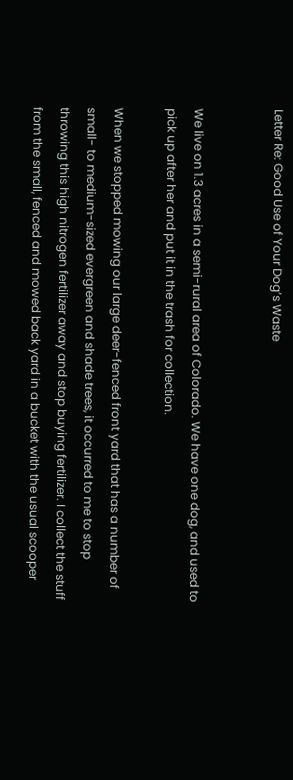Letter Re: Good Use of Your Dog’s Waste


We live on 1.3 acres in a semi-rural area of Colorado. We have one dog, and used to pick up after her and put it in the trash for collection.

When we stopped mowing our large deer-fenced front yard that has a number of small- to medium-sized evergreen and shade trees, it occurred to me to stop throwing this high nitrogen fertilizer away and stop buying fertilizer. I collect the stuff from the small, fenced and mowed back yard in a bucket with the usual scooper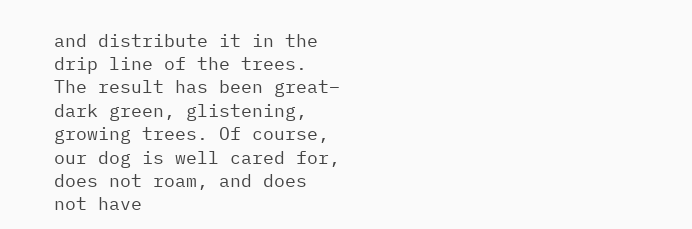and distribute it in the drip line of the trees. The result has been great– dark green, glistening, growing trees. Of course, our dog is well cared for, does not roam, and does not have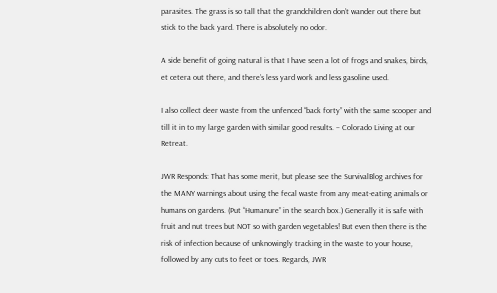parasites. The grass is so tall that the grandchildren don’t wander out there but stick to the back yard. There is absolutely no odor.

A side benefit of going natural is that I have seen a lot of frogs and snakes, birds, et cetera out there, and there’s less yard work and less gasoline used.

I also collect deer waste from the unfenced “back forty” with the same scooper and till it in to my large garden with similar good results. – Colorado Living at our Retreat.

JWR Responds: That has some merit, but please see the SurvivalBlog archives for the MANY warnings about using the fecal waste from any meat-eating animals or humans on gardens. (Put “Humanure” in the search box.) Generally it is safe with fruit and nut trees but NOT so with garden vegetables! But even then there is the risk of infection because of unknowingly tracking in the waste to your house, followed by any cuts to feet or toes. Regards, JWR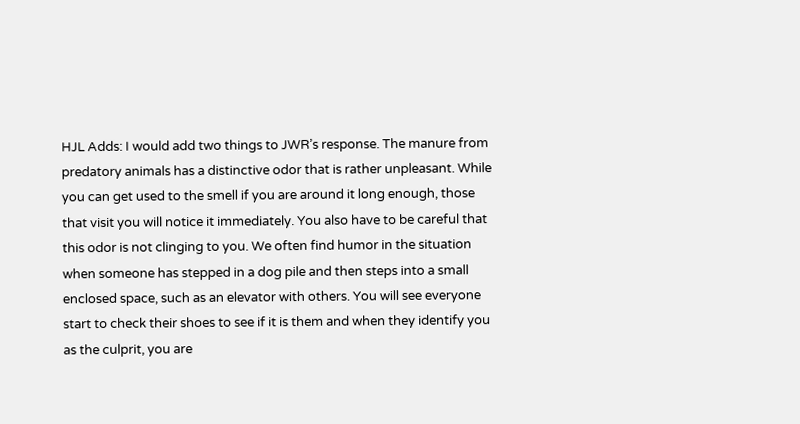HJL Adds: I would add two things to JWR’s response. The manure from predatory animals has a distinctive odor that is rather unpleasant. While you can get used to the smell if you are around it long enough, those that visit you will notice it immediately. You also have to be careful that this odor is not clinging to you. We often find humor in the situation when someone has stepped in a dog pile and then steps into a small enclosed space, such as an elevator with others. You will see everyone start to check their shoes to see if it is them and when they identify you as the culprit, you are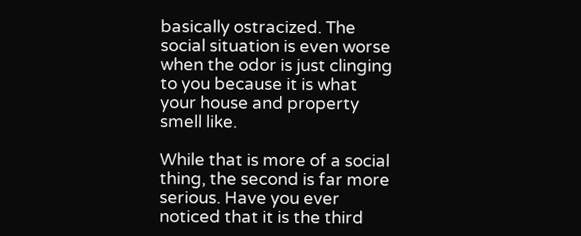basically ostracized. The social situation is even worse when the odor is just clinging to you because it is what your house and property smell like.

While that is more of a social thing, the second is far more serious. Have you ever noticed that it is the third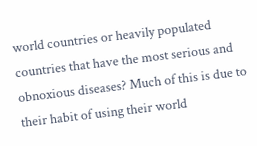world countries or heavily populated countries that have the most serious and obnoxious diseases? Much of this is due to their habit of using their world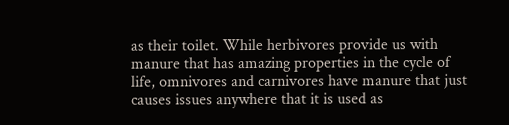as their toilet. While herbivores provide us with manure that has amazing properties in the cycle of life, omnivores and carnivores have manure that just causes issues anywhere that it is used as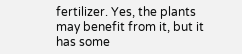fertilizer. Yes, the plants may benefit from it, but it has some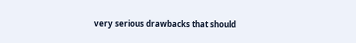very serious drawbacks that should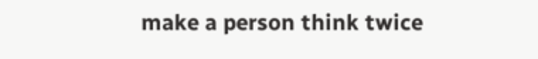make a person think twice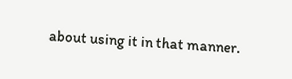about using it in that manner.